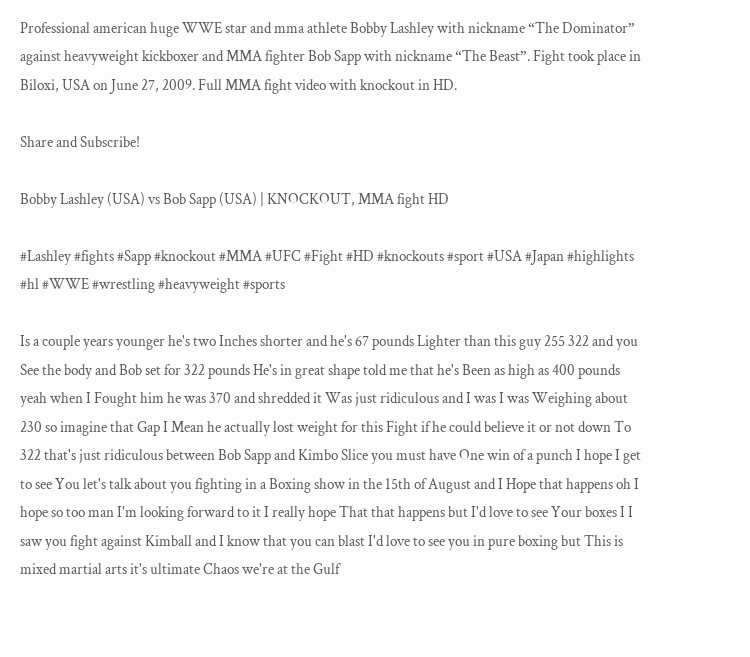Professional american huge WWE star and mma athlete Bobby Lashley with nickname “The Dominator” against heavyweight kickboxer and MMA fighter Bob Sapp with nickname “The Beast”. Fight took place in Biloxi, USA on June 27, 2009. Full MMA fight video with knockout in HD.

Share and Subscribe!

Bobby Lashley (USA) vs Bob Sapp (USA) | KNOCKOUT, MMA fight HD

#Lashley #fights #Sapp #knockout #MMA #UFC #Fight #HD #knockouts #sport #USA #Japan #highlights #hl #WWE #wrestling #heavyweight #sports

Is a couple years younger he's two Inches shorter and he's 67 pounds Lighter than this guy 255 322 and you See the body and Bob set for 322 pounds He's in great shape told me that he's Been as high as 400 pounds yeah when I Fought him he was 370 and shredded it Was just ridiculous and I was I was Weighing about 230 so imagine that Gap I Mean he actually lost weight for this Fight if he could believe it or not down To 322 that's just ridiculous between Bob Sapp and Kimbo Slice you must have One win of a punch I hope I get to see You let's talk about you fighting in a Boxing show in the 15th of August and I Hope that happens oh I hope so too man I'm looking forward to it I really hope That that happens but I'd love to see Your boxes I I saw you fight against Kimball and I know that you can blast I'd love to see you in pure boxing but This is mixed martial arts it's ultimate Chaos we're at the Gulf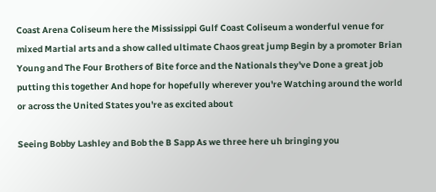Coast Arena Coliseum here the Mississippi Gulf Coast Coliseum a wonderful venue for mixed Martial arts and a show called ultimate Chaos great jump Begin by a promoter Brian Young and The Four Brothers of Bite force and the Nationals they've Done a great job putting this together And hope for hopefully wherever you're Watching around the world or across the United States you're as excited about

Seeing Bobby Lashley and Bob the B Sapp As we three here uh bringing you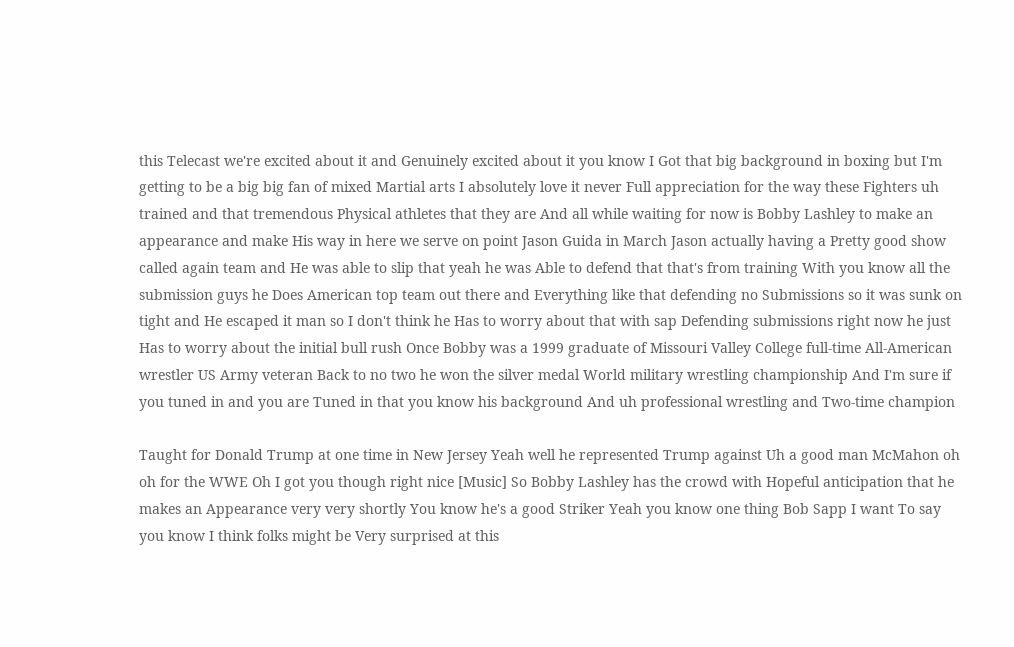this Telecast we're excited about it and Genuinely excited about it you know I Got that big background in boxing but I'm getting to be a big big fan of mixed Martial arts I absolutely love it never Full appreciation for the way these Fighters uh trained and that tremendous Physical athletes that they are And all while waiting for now is Bobby Lashley to make an appearance and make His way in here we serve on point Jason Guida in March Jason actually having a Pretty good show called again team and He was able to slip that yeah he was Able to defend that that's from training With you know all the submission guys he Does American top team out there and Everything like that defending no Submissions so it was sunk on tight and He escaped it man so I don't think he Has to worry about that with sap Defending submissions right now he just Has to worry about the initial bull rush Once Bobby was a 1999 graduate of Missouri Valley College full-time All-American wrestler US Army veteran Back to no two he won the silver medal World military wrestling championship And I'm sure if you tuned in and you are Tuned in that you know his background And uh professional wrestling and Two-time champion

Taught for Donald Trump at one time in New Jersey Yeah well he represented Trump against Uh a good man McMahon oh oh for the WWE Oh I got you though right nice [Music] So Bobby Lashley has the crowd with Hopeful anticipation that he makes an Appearance very very shortly You know he's a good Striker Yeah you know one thing Bob Sapp I want To say you know I think folks might be Very surprised at this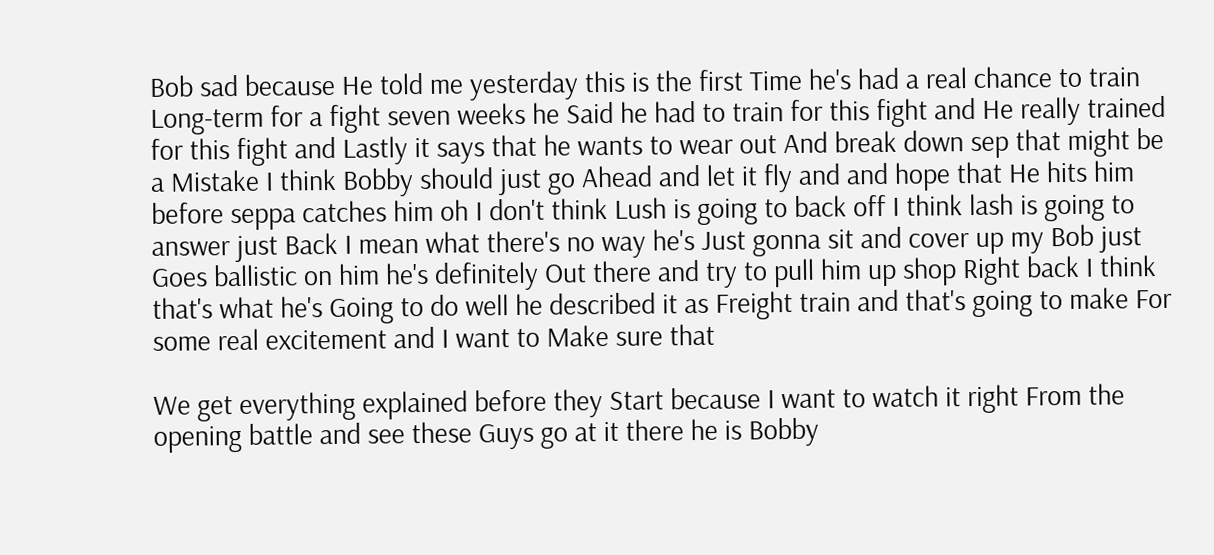Bob sad because He told me yesterday this is the first Time he's had a real chance to train Long-term for a fight seven weeks he Said he had to train for this fight and He really trained for this fight and Lastly it says that he wants to wear out And break down sep that might be a Mistake I think Bobby should just go Ahead and let it fly and and hope that He hits him before seppa catches him oh I don't think Lush is going to back off I think lash is going to answer just Back I mean what there's no way he's Just gonna sit and cover up my Bob just Goes ballistic on him he's definitely Out there and try to pull him up shop Right back I think that's what he's Going to do well he described it as Freight train and that's going to make For some real excitement and I want to Make sure that

We get everything explained before they Start because I want to watch it right From the opening battle and see these Guys go at it there he is Bobby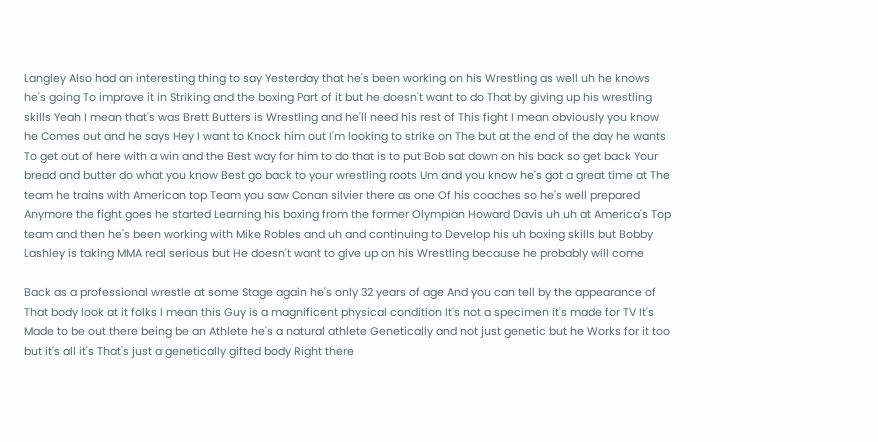Langley Also had an interesting thing to say Yesterday that he's been working on his Wrestling as well uh he knows he's going To improve it in Striking and the boxing Part of it but he doesn't want to do That by giving up his wrestling skills Yeah I mean that's was Brett Butters is Wrestling and he'll need his rest of This fight I mean obviously you know he Comes out and he says Hey I want to Knock him out I'm looking to strike on The but at the end of the day he wants To get out of here with a win and the Best way for him to do that is to put Bob sat down on his back so get back Your bread and butter do what you know Best go back to your wrestling roots Um and you know he's got a great time at The team he trains with American top Team you saw Conan silvier there as one Of his coaches so he's well prepared Anymore the fight goes he started Learning his boxing from the former Olympian Howard Davis uh uh at America's Top team and then he's been working with Mike Robles and uh and continuing to Develop his uh boxing skills but Bobby Lashley is taking MMA real serious but He doesn't want to give up on his Wrestling because he probably will come

Back as a professional wrestle at some Stage again he's only 32 years of age And you can tell by the appearance of That body look at it folks I mean this Guy is a magnificent physical condition It's not a specimen it's made for TV It's Made to be out there being be an Athlete he's a natural athlete Genetically and not just genetic but he Works for it too but it's all it's That's just a genetically gifted body Right there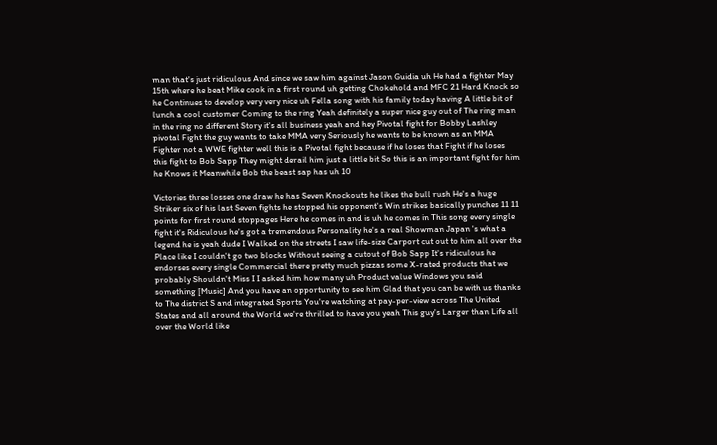man that's just ridiculous And since we saw him against Jason Guidia uh He had a fighter May 15th where he beat Mike cook in a first round uh getting Chokehold and MFC 21 Hard Knock so he Continues to develop very very nice uh Fella song with his family today having A little bit of lunch a cool customer Coming to the ring Yeah definitely a super nice guy out of The ring man in the ring no different Story it's all business yeah and hey Pivotal fight for Bobby Lashley pivotal Fight the guy wants to take MMA very Seriously he wants to be known as an MMA Fighter not a WWE fighter well this is a Pivotal fight because if he loses that Fight if he loses this fight to Bob Sapp They might derail him just a little bit So this is an important fight for him he Knows it Meanwhile Bob the beast sap has uh 10

Victories three losses one draw he has Seven Knockouts he likes the bull rush He's a huge Striker six of his last Seven fights he stopped his opponent's Win strikes basically punches 11 11 points for first round stoppages Here he comes in and is uh he comes in This song every single fight it's Ridiculous he's got a tremendous Personality he's a real Showman Japan 's what a legend he is yeah dude I Walked on the streets I saw life-size Carport cut out to him all over the Place like I couldn't go two blocks Without seeing a cutout of Bob Sapp It's ridiculous he endorses every single Commercial there pretty much pizzas some X-rated products that we probably Shouldn't Miss I I asked him how many uh Product value Windows you said something [Music] And you have an opportunity to see him Glad that you can be with us thanks to The district S and integrated Sports You're watching at pay-per-view across The United States and all around the World we're thrilled to have you yeah This guy's Larger than Life all over the World like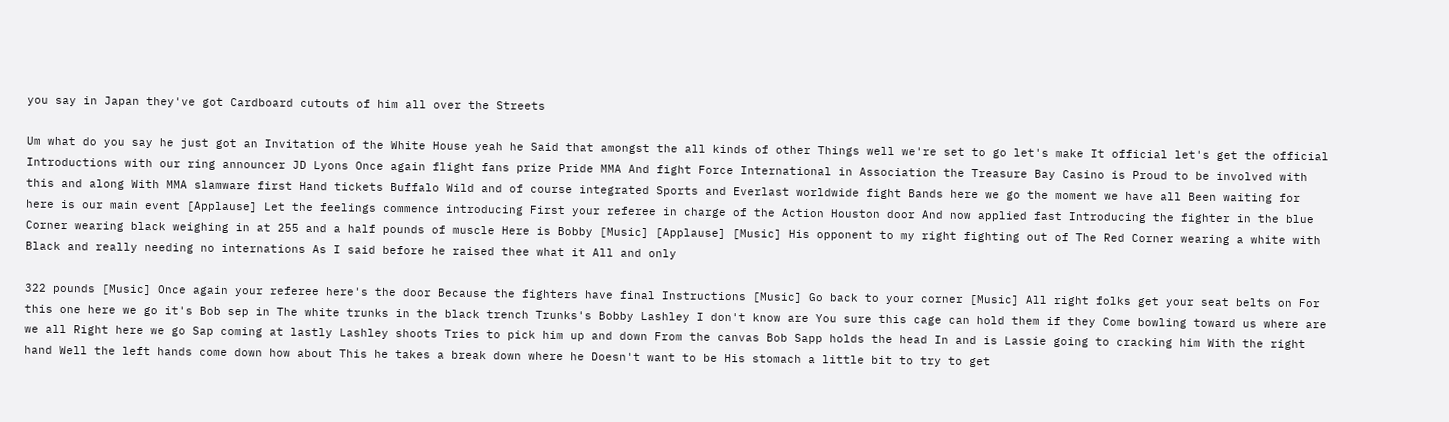you say in Japan they've got Cardboard cutouts of him all over the Streets

Um what do you say he just got an Invitation of the White House yeah he Said that amongst the all kinds of other Things well we're set to go let's make It official let's get the official Introductions with our ring announcer JD Lyons Once again flight fans prize Pride MMA And fight Force International in Association the Treasure Bay Casino is Proud to be involved with this and along With MMA slamware first Hand tickets Buffalo Wild and of course integrated Sports and Everlast worldwide fight Bands here we go the moment we have all Been waiting for here is our main event [Applause] Let the feelings commence introducing First your referee in charge of the Action Houston door And now applied fast Introducing the fighter in the blue Corner wearing black weighing in at 255 and a half pounds of muscle Here is Bobby [Music] [Applause] [Music] His opponent to my right fighting out of The Red Corner wearing a white with Black and really needing no internations As I said before he raised thee what it All and only

322 pounds [Music] Once again your referee here's the door Because the fighters have final Instructions [Music] Go back to your corner [Music] All right folks get your seat belts on For this one here we go it's Bob sep in The white trunks in the black trench Trunks's Bobby Lashley I don't know are You sure this cage can hold them if they Come bowling toward us where are we all Right here we go Sap coming at lastly Lashley shoots Tries to pick him up and down From the canvas Bob Sapp holds the head In and is Lassie going to cracking him With the right hand Well the left hands come down how about This he takes a break down where he Doesn't want to be His stomach a little bit to try to get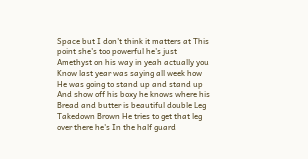Space but I don't think it matters at This point she's too powerful he's just Amethyst on his way in yeah actually you Know last year was saying all week how He was going to stand up and stand up And show off his boxy he knows where his Bread and butter is beautiful double Leg Takedown Brown He tries to get that leg over there he's In the half guard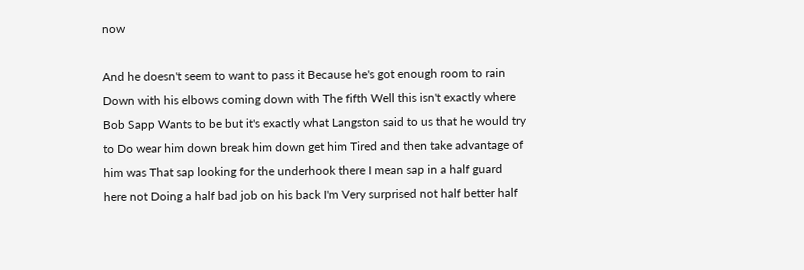now

And he doesn't seem to want to pass it Because he's got enough room to rain Down with his elbows coming down with The fifth Well this isn't exactly where Bob Sapp Wants to be but it's exactly what Langston said to us that he would try to Do wear him down break him down get him Tired and then take advantage of him was That sap looking for the underhook there I mean sap in a half guard here not Doing a half bad job on his back I'm Very surprised not half better half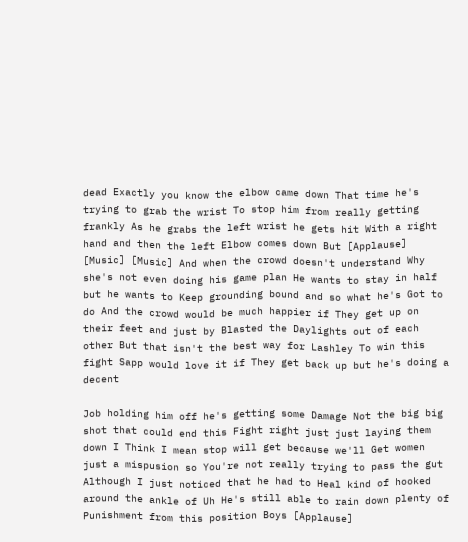dead Exactly you know the elbow came down That time he's trying to grab the wrist To stop him from really getting frankly As he grabs the left wrist he gets hit With a right hand and then the left Elbow comes down But [Applause] [Music] [Music] And when the crowd doesn't understand Why she's not even doing his game plan He wants to stay in half but he wants to Keep grounding bound and so what he's Got to do And the crowd would be much happier if They get up on their feet and just by Blasted the Daylights out of each other But that isn't the best way for Lashley To win this fight Sapp would love it if They get back up but he's doing a decent

Job holding him off he's getting some Damage Not the big big shot that could end this Fight right just just laying them down I Think I mean stop will get because we'll Get women just a mispusion so You're not really trying to pass the gut Although I just noticed that he had to Heal kind of hooked around the ankle of Uh He's still able to rain down plenty of Punishment from this position Boys [Applause]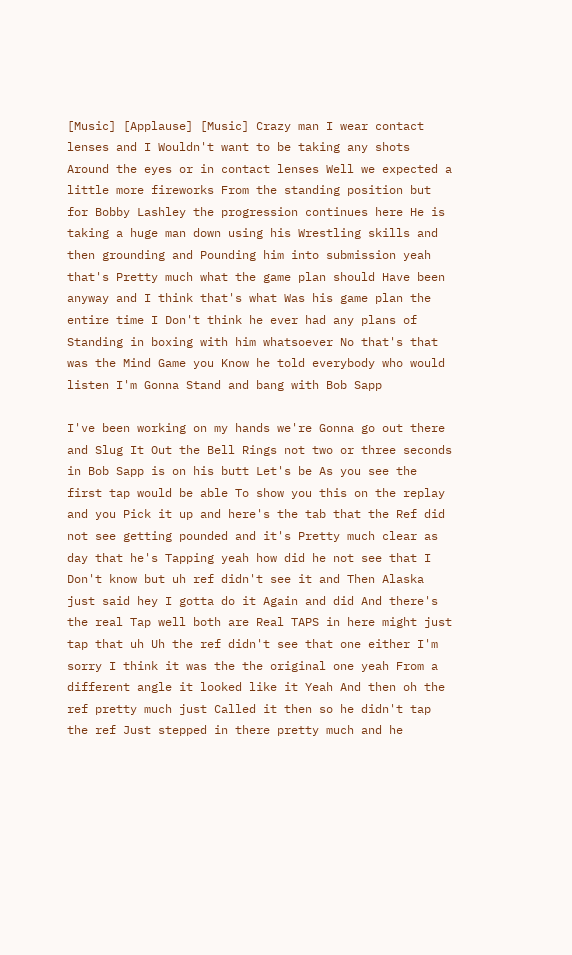[Music] [Applause] [Music] Crazy man I wear contact lenses and I Wouldn't want to be taking any shots Around the eyes or in contact lenses Well we expected a little more fireworks From the standing position but for Bobby Lashley the progression continues here He is taking a huge man down using his Wrestling skills and then grounding and Pounding him into submission yeah that's Pretty much what the game plan should Have been anyway and I think that's what Was his game plan the entire time I Don't think he ever had any plans of Standing in boxing with him whatsoever No that's that was the Mind Game you Know he told everybody who would listen I'm Gonna Stand and bang with Bob Sapp

I've been working on my hands we're Gonna go out there and Slug It Out the Bell Rings not two or three seconds in Bob Sapp is on his butt Let's be As you see the first tap would be able To show you this on the replay and you Pick it up and here's the tab that the Ref did not see getting pounded and it's Pretty much clear as day that he's Tapping yeah how did he not see that I Don't know but uh ref didn't see it and Then Alaska just said hey I gotta do it Again and did And there's the real Tap well both are Real TAPS in here might just tap that uh Uh the ref didn't see that one either I'm sorry I think it was the the original one yeah From a different angle it looked like it Yeah And then oh the ref pretty much just Called it then so he didn't tap the ref Just stepped in there pretty much and he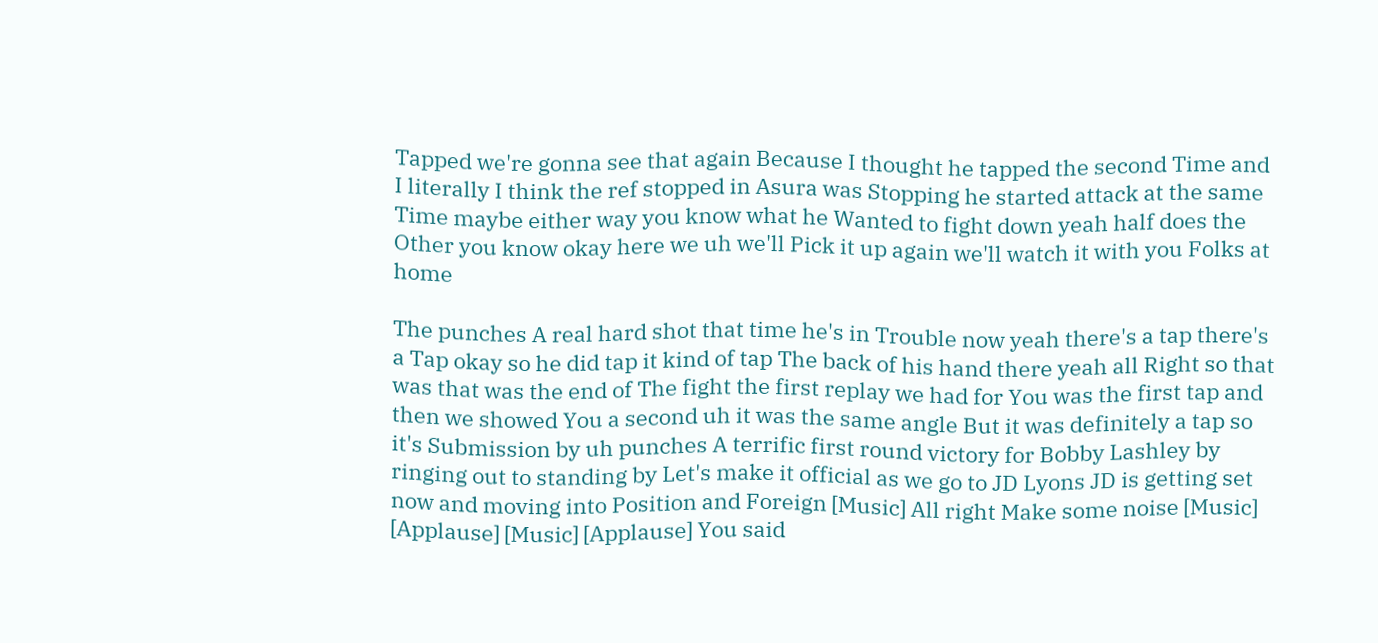Tapped we're gonna see that again Because I thought he tapped the second Time and I literally I think the ref stopped in Asura was Stopping he started attack at the same Time maybe either way you know what he Wanted to fight down yeah half does the Other you know okay here we uh we'll Pick it up again we'll watch it with you Folks at home

The punches A real hard shot that time he's in Trouble now yeah there's a tap there's a Tap okay so he did tap it kind of tap The back of his hand there yeah all Right so that was that was the end of The fight the first replay we had for You was the first tap and then we showed You a second uh it was the same angle But it was definitely a tap so it's Submission by uh punches A terrific first round victory for Bobby Lashley by ringing out to standing by Let's make it official as we go to JD Lyons JD is getting set now and moving into Position and Foreign [Music] All right Make some noise [Music] [Applause] [Music] [Applause] You said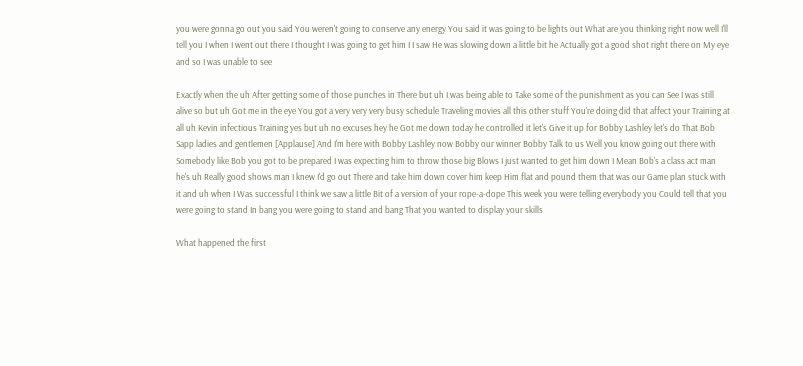you were gonna go out you said You weren't going to conserve any energy You said it was going to be lights out What are you thinking right now well I'll tell you I when I went out there I thought I was going to get him I I saw He was slowing down a little bit he Actually got a good shot right there on My eye and so I was unable to see

Exactly when the uh After getting some of those punches in There but uh I was being able to Take some of the punishment as you can See I was still alive so but uh Got me in the eye You got a very very very busy schedule Traveling movies all this other stuff You're doing did that affect your Training at all uh Kevin infectious Training yes but uh no excuses hey he Got me down today he controlled it let's Give it up for Bobby Lashley let's do That Bob Sapp ladies and gentlemen [Applause] And I'm here with Bobby Lashley now Bobby our winner Bobby Talk to us Well you know going out there with Somebody like Bob you got to be prepared I was expecting him to throw those big Blows I just wanted to get him down I Mean Bob's a class act man he's uh Really good shows man I knew I'd go out There and take him down cover him keep Him flat and pound them that was our Game plan stuck with it and uh when I Was successful I think we saw a little Bit of a version of your rope-a-dope This week you were telling everybody you Could tell that you were going to stand In bang you were going to stand and bang That you wanted to display your skills

What happened the first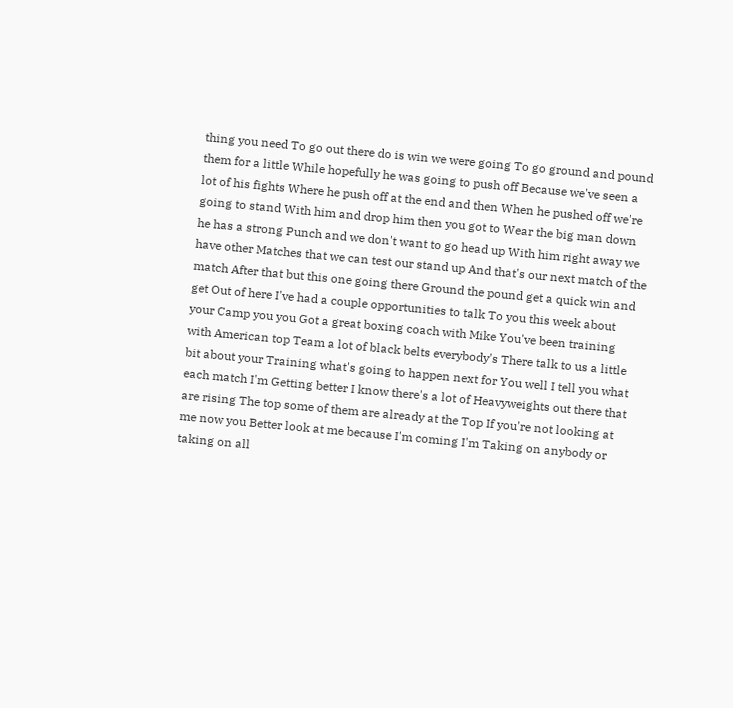thing you need To go out there do is win we were going To go ground and pound them for a little While hopefully he was going to push off Because we've seen a lot of his fights Where he push off at the end and then When he pushed off we're going to stand With him and drop him then you got to Wear the big man down he has a strong Punch and we don't want to go head up With him right away we have other Matches that we can test our stand up And that's our next match of the match After that but this one going there Ground the pound get a quick win and get Out of here I've had a couple opportunities to talk To you this week about your Camp you you Got a great boxing coach with Mike You've been training with American top Team a lot of black belts everybody's There talk to us a little bit about your Training what's going to happen next for You well I tell you what each match I'm Getting better I know there's a lot of Heavyweights out there that are rising The top some of them are already at the Top If you're not looking at me now you Better look at me because I'm coming I'm Taking on anybody or taking on all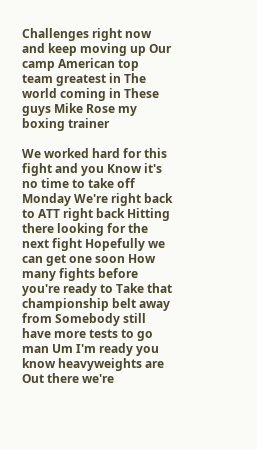Challenges right now and keep moving up Our camp American top team greatest in The world coming in These guys Mike Rose my boxing trainer

We worked hard for this fight and you Know it's no time to take off Monday We're right back to ATT right back Hitting there looking for the next fight Hopefully we can get one soon How many fights before you're ready to Take that championship belt away from Somebody still have more tests to go man Um I'm ready you know heavyweights are Out there we're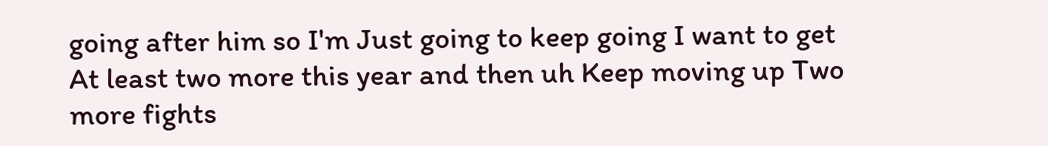going after him so I'm Just going to keep going I want to get At least two more this year and then uh Keep moving up Two more fights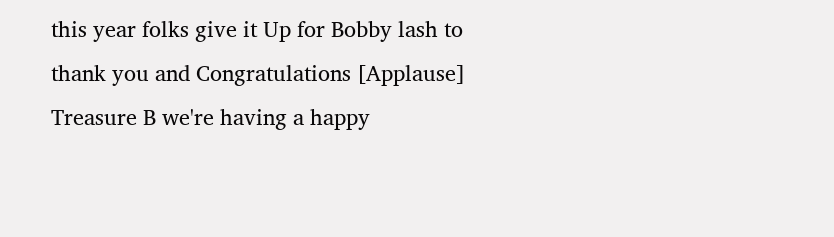this year folks give it Up for Bobby lash to thank you and Congratulations [Applause] Treasure B we're having a happy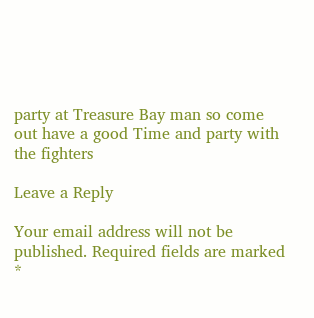party at Treasure Bay man so come out have a good Time and party with the fighters

Leave a Reply

Your email address will not be published. Required fields are marked *